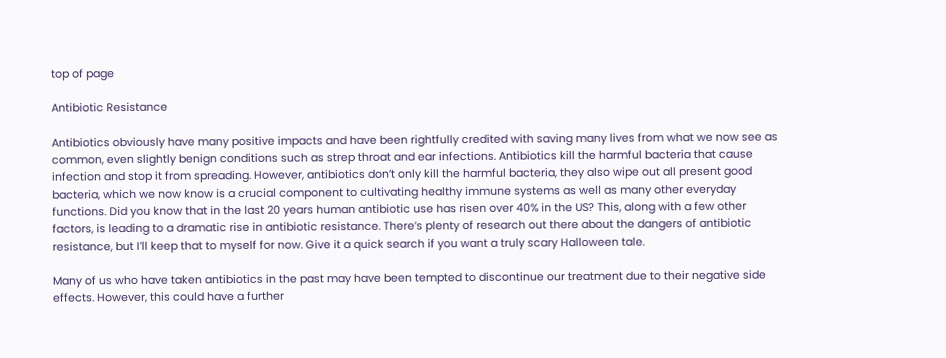top of page

Antibiotic Resistance

Antibiotics obviously have many positive impacts and have been rightfully credited with saving many lives from what we now see as common, even slightly benign conditions such as strep throat and ear infections. Antibiotics kill the harmful bacteria that cause infection and stop it from spreading. However, antibiotics don’t only kill the harmful bacteria, they also wipe out all present good bacteria, which we now know is a crucial component to cultivating healthy immune systems as well as many other everyday functions. Did you know that in the last 20 years human antibiotic use has risen over 40% in the US? This, along with a few other factors, is leading to a dramatic rise in antibiotic resistance. There’s plenty of research out there about the dangers of antibiotic resistance, but I’ll keep that to myself for now. Give it a quick search if you want a truly scary Halloween tale.

Many of us who have taken antibiotics in the past may have been tempted to discontinue our treatment due to their negative side effects. However, this could have a further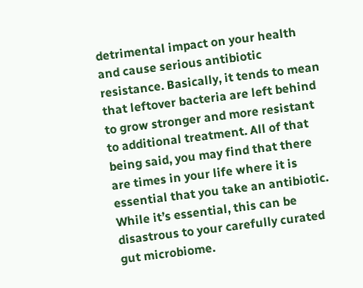detrimental impact on your health and cause serious antibiotic resistance. Basically, it tends to mean that leftover bacteria are left behind to grow stronger and more resistant to additional treatment. All of that being said, you may find that there are times in your life where it is essential that you take an antibiotic. While it’s essential, this can be disastrous to your carefully curated gut microbiome.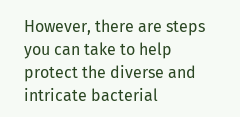However, there are steps you can take to help protect the diverse and intricate bacterial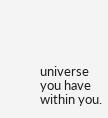universe you have within you.